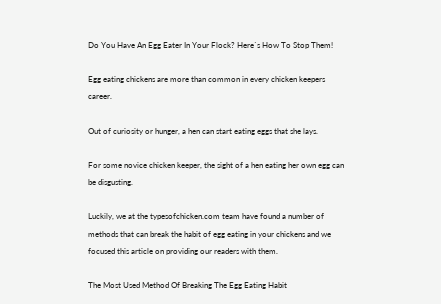Do You Have An Egg Eater In Your Flock? Here`s How To Stop Them!

Egg eating chickens are more than common in every chicken keepers career.

Out of curiosity or hunger, a hen can start eating eggs that she lays.

For some novice chicken keeper, the sight of a hen eating her own egg can be disgusting.

Luckily, we at the typesofchicken.com team have found a number of methods that can break the habit of egg eating in your chickens and we focused this article on providing our readers with them.

The Most Used Method Of Breaking The Egg Eating Habit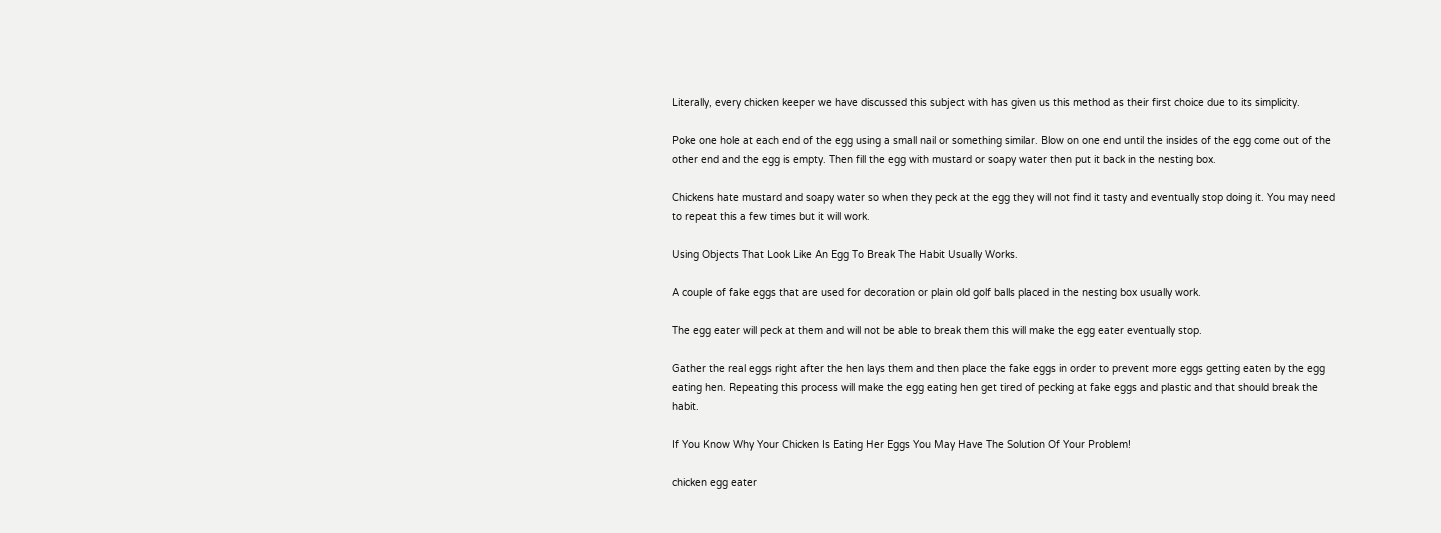Literally, every chicken keeper we have discussed this subject with has given us this method as their first choice due to its simplicity.

Poke one hole at each end of the egg using a small nail or something similar. Blow on one end until the insides of the egg come out of the other end and the egg is empty. Then fill the egg with mustard or soapy water then put it back in the nesting box.

Chickens hate mustard and soapy water so when they peck at the egg they will not find it tasty and eventually stop doing it. You may need to repeat this a few times but it will work.

Using Objects That Look Like An Egg To Break The Habit Usually Works.

A couple of fake eggs that are used for decoration or plain old golf balls placed in the nesting box usually work.

The egg eater will peck at them and will not be able to break them this will make the egg eater eventually stop.

Gather the real eggs right after the hen lays them and then place the fake eggs in order to prevent more eggs getting eaten by the egg eating hen. Repeating this process will make the egg eating hen get tired of pecking at fake eggs and plastic and that should break the habit.

If You Know Why Your Chicken Is Eating Her Eggs You May Have The Solution Of Your Problem!

chicken egg eater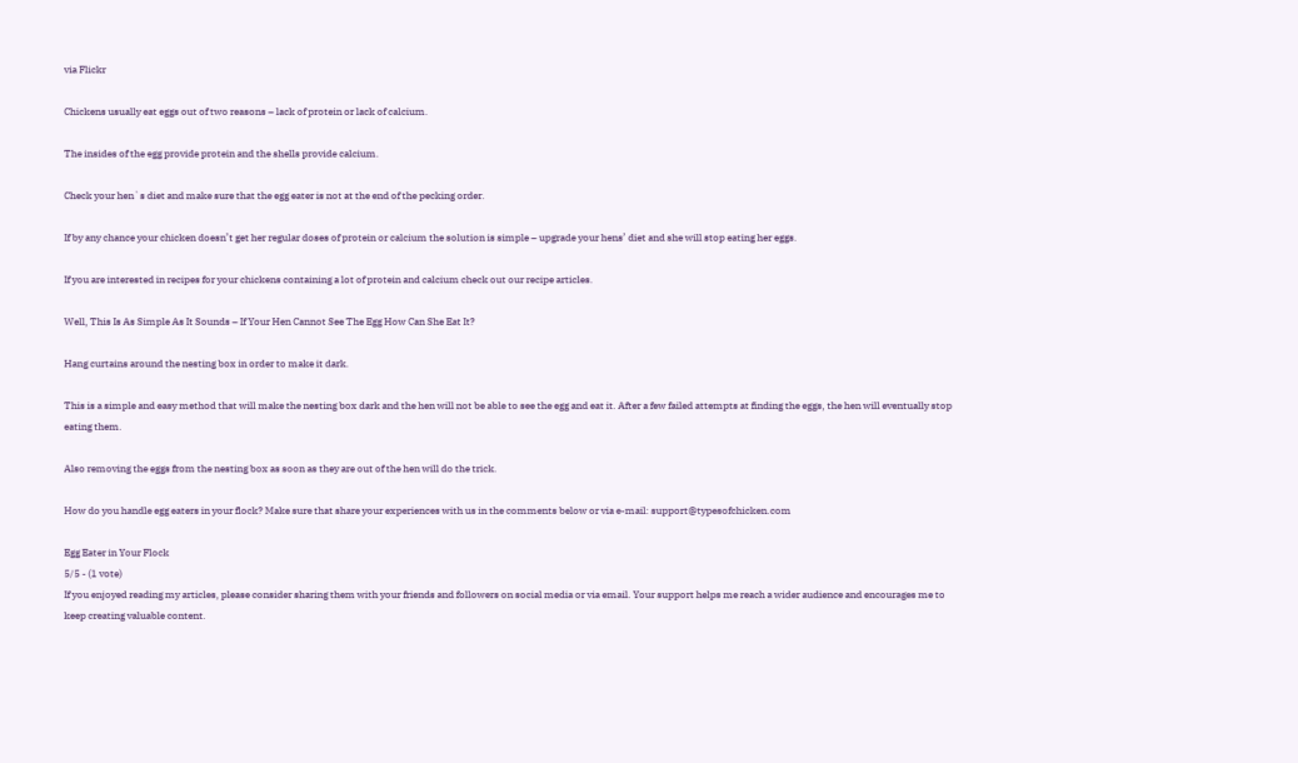via Flickr

Chickens usually eat eggs out of two reasons – lack of protein or lack of calcium.

The insides of the egg provide protein and the shells provide calcium.

Check your hen`s diet and make sure that the egg eater is not at the end of the pecking order.

If by any chance your chicken doesn’t get her regular doses of protein or calcium the solution is simple – upgrade your hens’ diet and she will stop eating her eggs.

If you are interested in recipes for your chickens containing a lot of protein and calcium check out our recipe articles.

Well, This Is As Simple As It Sounds – If Your Hen Cannot See The Egg How Can She Eat It?

Hang curtains around the nesting box in order to make it dark.

This is a simple and easy method that will make the nesting box dark and the hen will not be able to see the egg and eat it. After a few failed attempts at finding the eggs, the hen will eventually stop eating them.

Also removing the eggs from the nesting box as soon as they are out of the hen will do the trick.

How do you handle egg eaters in your flock? Make sure that share your experiences with us in the comments below or via e-mail: support@typesofchicken.com

Egg Eater in Your Flock
5/5 - (1 vote)
If you enjoyed reading my articles, please consider sharing them with your friends and followers on social media or via email. Your support helps me reach a wider audience and encourages me to keep creating valuable content.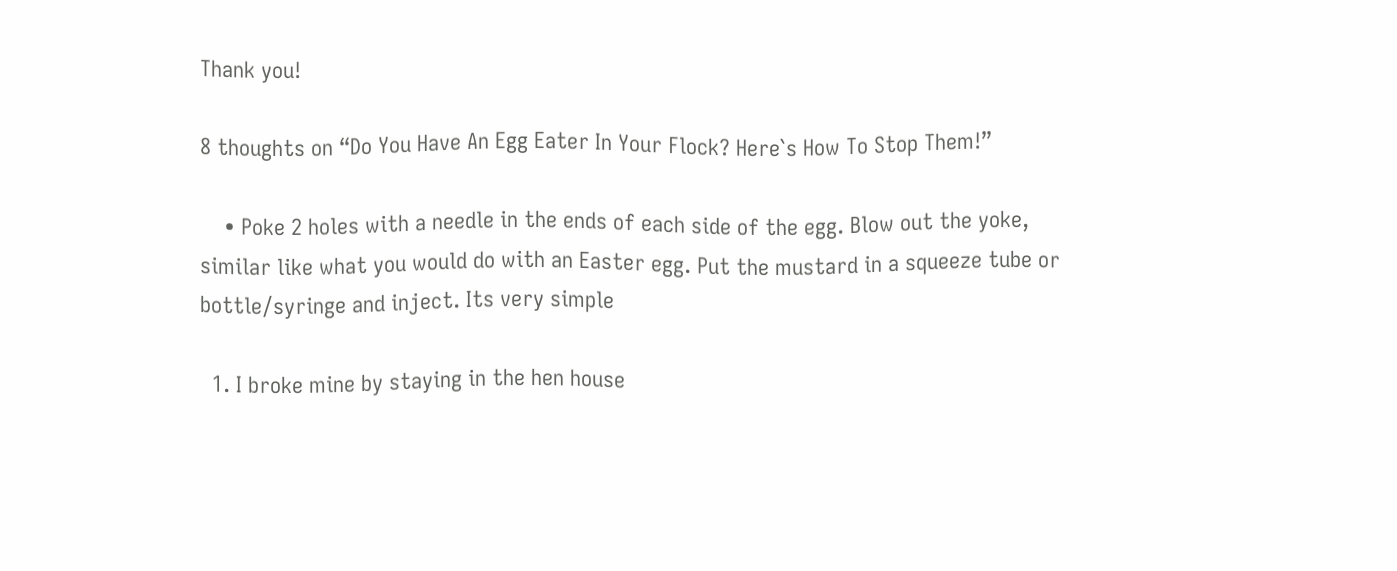Thank you!

8 thoughts on “Do You Have An Egg Eater In Your Flock? Here`s How To Stop Them!”

    • Poke 2 holes with a needle in the ends of each side of the egg. Blow out the yoke, similar like what you would do with an Easter egg. Put the mustard in a squeeze tube or bottle/syringe and inject. Its very simple

  1. I broke mine by staying in the hen house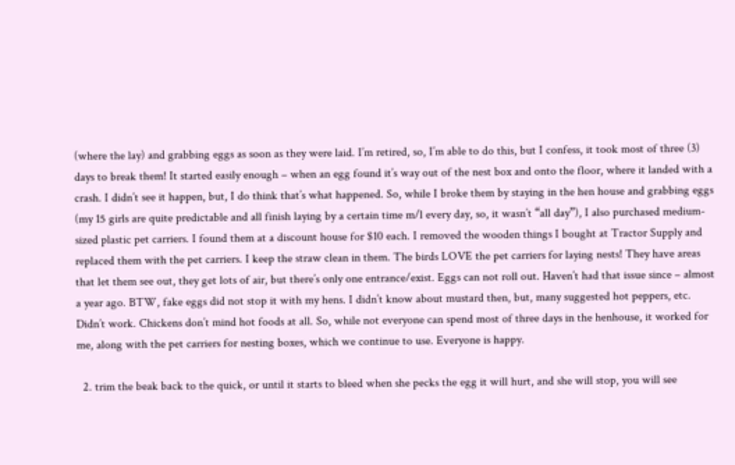(where the lay) and grabbing eggs as soon as they were laid. I’m retired, so, I’m able to do this, but I confess, it took most of three (3) days to break them! It started easily enough – when an egg found it’s way out of the nest box and onto the floor, where it landed with a crash. I didn’t see it happen, but, I do think that’s what happened. So, while I broke them by staying in the hen house and grabbing eggs (my 15 girls are quite predictable and all finish laying by a certain time m/l every day, so, it wasn’t “all day”), I also purchased medium-sized plastic pet carriers. I found them at a discount house for $10 each. I removed the wooden things I bought at Tractor Supply and replaced them with the pet carriers. I keep the straw clean in them. The birds LOVE the pet carriers for laying nests! They have areas that let them see out, they get lots of air, but there’s only one entrance/exist. Eggs can not roll out. Haven’t had that issue since – almost a year ago. BTW, fake eggs did not stop it with my hens. I didn’t know about mustard then, but, many suggested hot peppers, etc. Didn’t work. Chickens don’t mind hot foods at all. So, while not everyone can spend most of three days in the henhouse, it worked for me, along with the pet carriers for nesting boxes, which we continue to use. Everyone is happy.

  2. trim the beak back to the quick, or until it starts to bleed when she pecks the egg it will hurt, and she will stop, you will see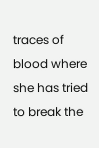traces of blood where she has tried to break the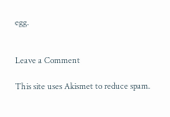egg.


Leave a Comment

This site uses Akismet to reduce spam.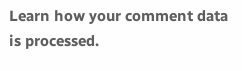Learn how your comment data is processed.